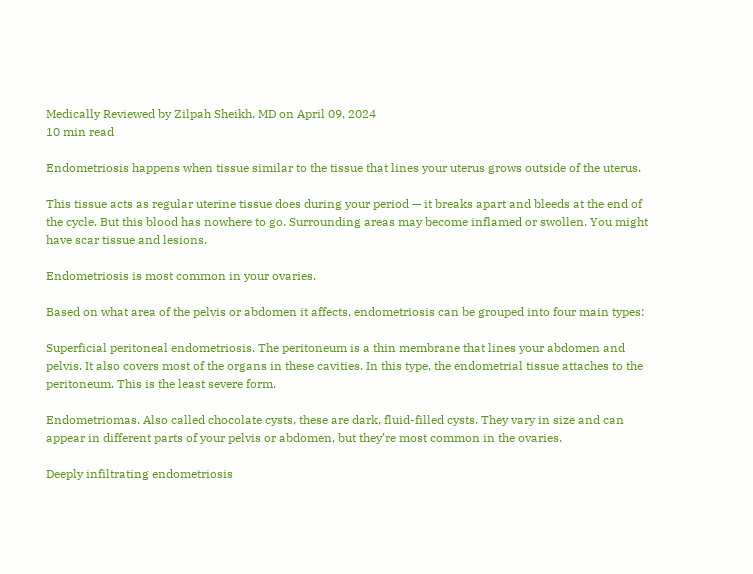Medically Reviewed by Zilpah Sheikh, MD on April 09, 2024
10 min read

Endometriosis happens when tissue similar to the tissue that lines your uterus grows outside of the uterus.

This tissue acts as regular uterine tissue does during your period — it breaks apart and bleeds at the end of the cycle. But this blood has nowhere to go. Surrounding areas may become inflamed or swollen. You might have scar tissue and lesions.

Endometriosis is most common in your ovaries.

Based on what area of the pelvis or abdomen it affects, endometriosis can be grouped into four main types:

Superficial peritoneal endometriosis. The peritoneum is a thin membrane that lines your abdomen and pelvis. It also covers most of the organs in these cavities. In this type, the endometrial tissue attaches to the peritoneum. This is the least severe form.

Endometriomas. Also called chocolate cysts, these are dark, fluid-filled cysts. They vary in size and can appear in different parts of your pelvis or abdomen, but they’re most common in the ovaries.

Deeply infiltrating endometriosis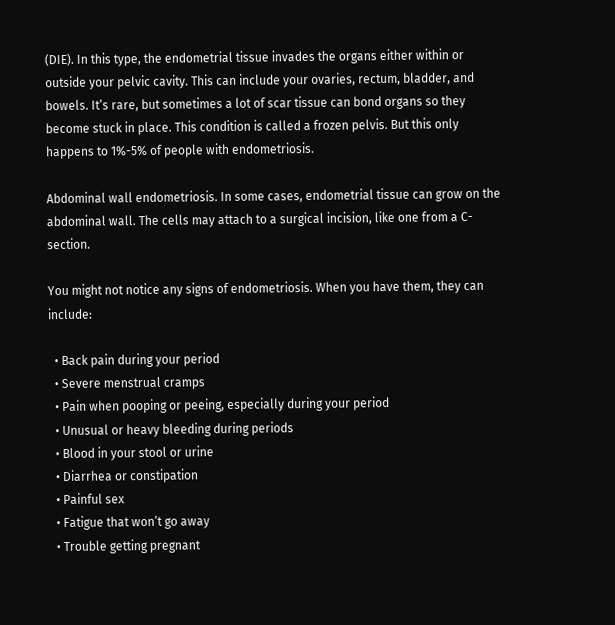(DIE). In this type, the endometrial tissue invades the organs either within or outside your pelvic cavity. This can include your ovaries, rectum, bladder, and bowels. It’s rare, but sometimes a lot of scar tissue can bond organs so they become stuck in place. This condition is called a frozen pelvis. But this only happens to 1%-5% of people with endometriosis.

Abdominal wall endometriosis. In some cases, endometrial tissue can grow on the abdominal wall. The cells may attach to a surgical incision, like one from a C-section.

You might not notice any signs of endometriosis. When you have them, they can include:

  • Back pain during your period
  • Severe menstrual cramps
  • Pain when pooping or peeing, especially during your period
  • Unusual or heavy bleeding during periods
  • Blood in your stool or urine
  • Diarrhea or constipation
  • Painful sex
  • Fatigue that won’t go away
  • Trouble getting pregnant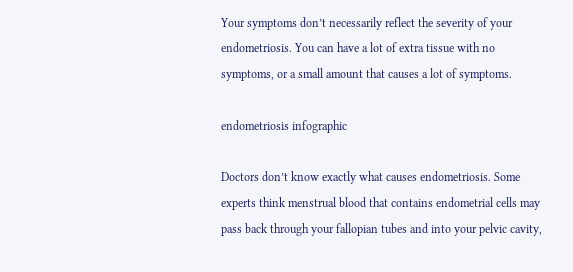Your symptoms don’t necessarily reflect the severity of your endometriosis. You can have a lot of extra tissue with no symptoms, or a small amount that causes a lot of symptoms.

endometriosis infographic

Doctors don’t know exactly what causes endometriosis. Some experts think menstrual blood that contains endometrial cells may pass back through your fallopian tubes and into your pelvic cavity,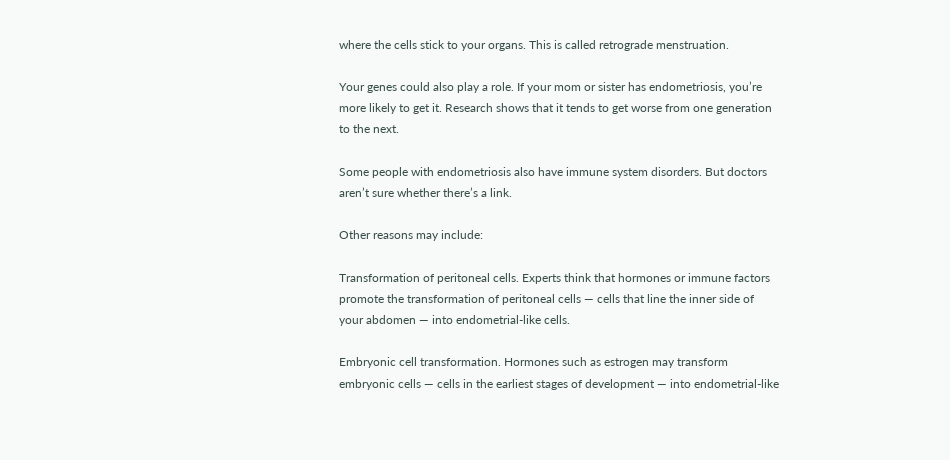where the cells stick to your organs. This is called retrograde menstruation.

Your genes could also play a role. If your mom or sister has endometriosis, you’re more likely to get it. Research shows that it tends to get worse from one generation to the next.

Some people with endometriosis also have immune system disorders. But doctors aren’t sure whether there’s a link.

Other reasons may include:

Transformation of peritoneal cells. Experts think that hormones or immune factors promote the transformation of peritoneal cells — cells that line the inner side of your abdomen — into endometrial-like cells.

Embryonic cell transformation. Hormones such as estrogen may transform embryonic cells — cells in the earliest stages of development — into endometrial-like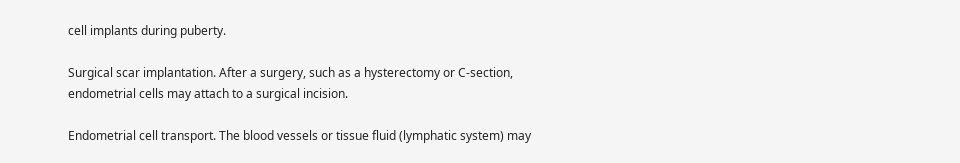cell implants during puberty.

Surgical scar implantation. After a surgery, such as a hysterectomy or C-section, endometrial cells may attach to a surgical incision.

Endometrial cell transport. The blood vessels or tissue fluid (lymphatic system) may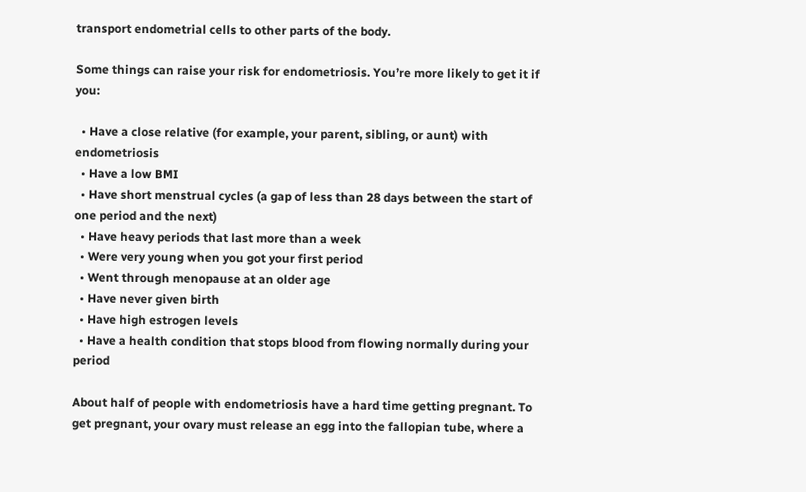transport endometrial cells to other parts of the body.

Some things can raise your risk for endometriosis. You’re more likely to get it if you:

  • Have a close relative (for example, your parent, sibling, or aunt) with endometriosis
  • Have a low BMI
  • Have short menstrual cycles (a gap of less than 28 days between the start of one period and the next)
  • Have heavy periods that last more than a week
  • Were very young when you got your first period
  • Went through menopause at an older age
  • Have never given birth
  • Have high estrogen levels
  • Have a health condition that stops blood from flowing normally during your period

About half of people with endometriosis have a hard time getting pregnant. To get pregnant, your ovary must release an egg into the fallopian tube, where a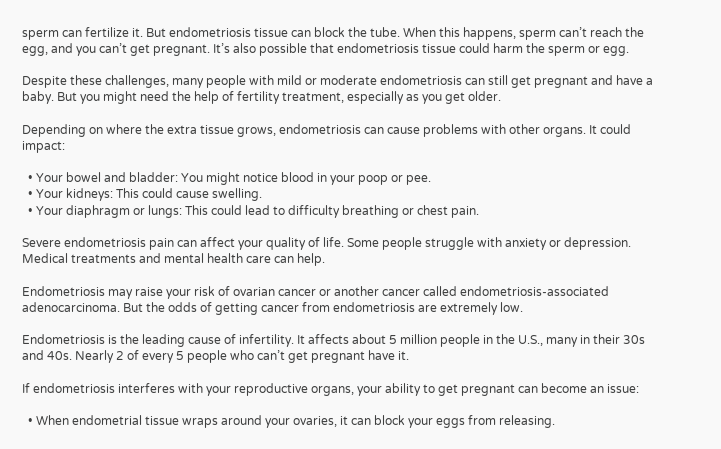sperm can fertilize it. But endometriosis tissue can block the tube. When this happens, sperm can’t reach the egg, and you can’t get pregnant. It’s also possible that endometriosis tissue could harm the sperm or egg.

Despite these challenges, many people with mild or moderate endometriosis can still get pregnant and have a baby. But you might need the help of fertility treatment, especially as you get older.

Depending on where the extra tissue grows, endometriosis can cause problems with other organs. It could impact:

  • Your bowel and bladder: You might notice blood in your poop or pee.
  • Your kidneys: This could cause swelling.
  • Your diaphragm or lungs: This could lead to difficulty breathing or chest pain.

Severe endometriosis pain can affect your quality of life. Some people struggle with anxiety or depression. Medical treatments and mental health care can help.

Endometriosis may raise your risk of ovarian cancer or another cancer called endometriosis-associated adenocarcinoma. But the odds of getting cancer from endometriosis are extremely low.

Endometriosis is the leading cause of infertility. It affects about 5 million people in the U.S., many in their 30s and 40s. Nearly 2 of every 5 people who can’t get pregnant have it.

If endometriosis interferes with your reproductive organs, your ability to get pregnant can become an issue:

  • When endometrial tissue wraps around your ovaries, it can block your eggs from releasing.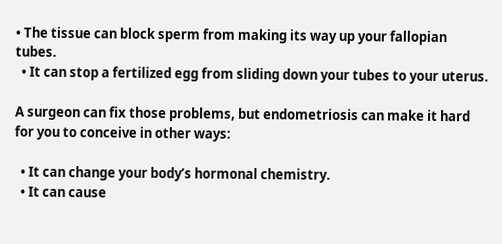• The tissue can block sperm from making its way up your fallopian tubes.
  • It can stop a fertilized egg from sliding down your tubes to your uterus.

A surgeon can fix those problems, but endometriosis can make it hard for you to conceive in other ways:

  • It can change your body’s hormonal chemistry.
  • It can cause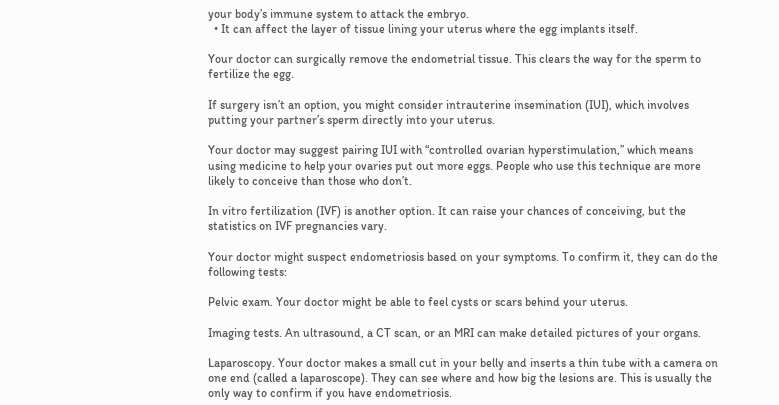your body’s immune system to attack the embryo.
  • It can affect the layer of tissue lining your uterus where the egg implants itself.

Your doctor can surgically remove the endometrial tissue. This clears the way for the sperm to fertilize the egg.

If surgery isn’t an option, you might consider intrauterine insemination (IUI), which involves putting your partner’s sperm directly into your uterus.

Your doctor may suggest pairing IUI with “controlled ovarian hyperstimulation,” which means using medicine to help your ovaries put out more eggs. People who use this technique are more likely to conceive than those who don’t.

In vitro fertilization (IVF) is another option. It can raise your chances of conceiving, but the statistics on IVF pregnancies vary.

Your doctor might suspect endometriosis based on your symptoms. To confirm it, they can do the following tests:

Pelvic exam. Your doctor might be able to feel cysts or scars behind your uterus.

Imaging tests. An ultrasound, a CT scan, or an MRI can make detailed pictures of your organs.

Laparoscopy. Your doctor makes a small cut in your belly and inserts a thin tube with a camera on one end (called a laparoscope). They can see where and how big the lesions are. This is usually the only way to confirm if you have endometriosis.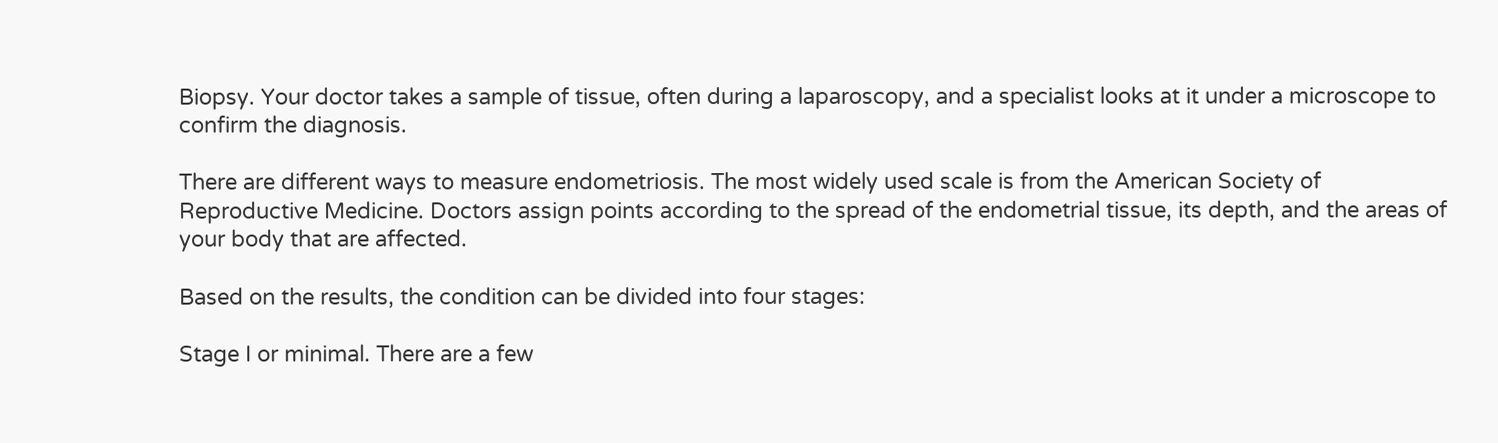Biopsy. Your doctor takes a sample of tissue, often during a laparoscopy, and a specialist looks at it under a microscope to confirm the diagnosis.

There are different ways to measure endometriosis. The most widely used scale is from the American Society of Reproductive Medicine. Doctors assign points according to the spread of the endometrial tissue, its depth, and the areas of your body that are affected.

Based on the results, the condition can be divided into four stages:

Stage I or minimal. There are a few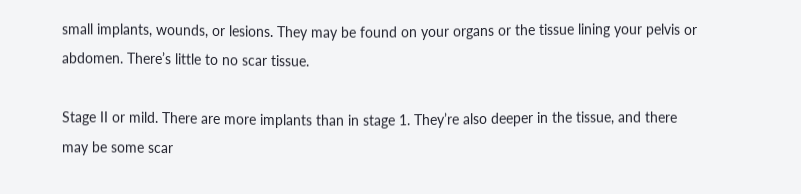small implants, wounds, or lesions. They may be found on your organs or the tissue lining your pelvis or abdomen. There’s little to no scar tissue.

Stage II or mild. There are more implants than in stage 1. They’re also deeper in the tissue, and there may be some scar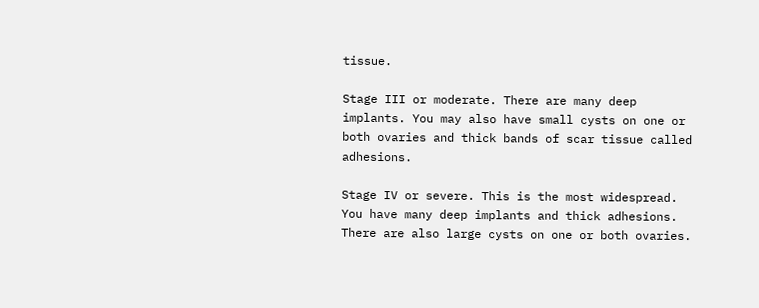tissue.

Stage III or moderate. There are many deep implants. You may also have small cysts on one or both ovaries and thick bands of scar tissue called adhesions.

Stage IV or severe. This is the most widespread. You have many deep implants and thick adhesions. There are also large cysts on one or both ovaries.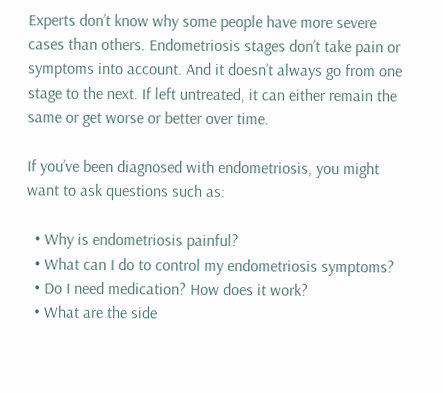Experts don’t know why some people have more severe cases than others. Endometriosis stages don’t take pain or symptoms into account. And it doesn’t always go from one stage to the next. If left untreated, it can either remain the same or get worse or better over time.

If you’ve been diagnosed with endometriosis, you might want to ask questions such as:

  • Why is endometriosis painful?
  • What can I do to control my endometriosis symptoms?
  • Do I need medication? How does it work?
  • What are the side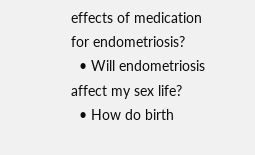effects of medication for endometriosis?
  • Will endometriosis affect my sex life?
  • How do birth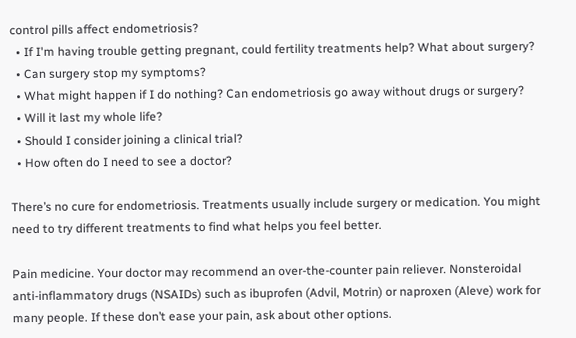control pills affect endometriosis?
  • If I'm having trouble getting pregnant, could fertility treatments help? What about surgery?
  • Can surgery stop my symptoms?
  • What might happen if I do nothing? Can endometriosis go away without drugs or surgery?
  • Will it last my whole life?
  • Should I consider joining a clinical trial?
  • How often do I need to see a doctor?

There’s no cure for endometriosis. Treatments usually include surgery or medication. You might need to try different treatments to find what helps you feel better.

Pain medicine. Your doctor may recommend an over-the-counter pain reliever. Nonsteroidal anti-inflammatory drugs (NSAIDs) such as ibuprofen (Advil, Motrin) or naproxen (Aleve) work for many people. If these don’t ease your pain, ask about other options.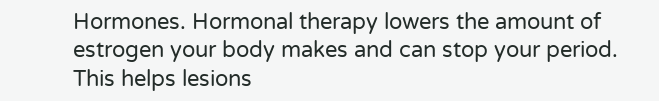Hormones. Hormonal therapy lowers the amount of estrogen your body makes and can stop your period. This helps lesions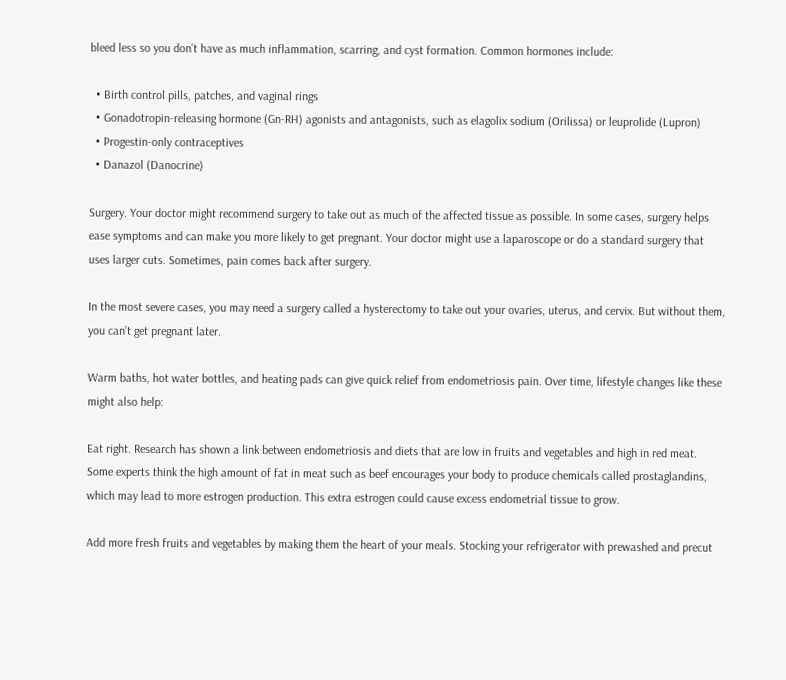bleed less so you don’t have as much inflammation, scarring, and cyst formation. Common hormones include:

  • Birth control pills, patches, and vaginal rings
  • Gonadotropin-releasing hormone (Gn-RH) agonists and antagonists, such as elagolix sodium (Orilissa) or leuprolide (Lupron)
  • Progestin-only contraceptives
  • Danazol (Danocrine)

Surgery. Your doctor might recommend surgery to take out as much of the affected tissue as possible. In some cases, surgery helps ease symptoms and can make you more likely to get pregnant. Your doctor might use a laparoscope or do a standard surgery that uses larger cuts. Sometimes, pain comes back after surgery.

In the most severe cases, you may need a surgery called a hysterectomy to take out your ovaries, uterus, and cervix. But without them, you can’t get pregnant later.

Warm baths, hot water bottles, and heating pads can give quick relief from endometriosis pain. Over time, lifestyle changes like these might also help:

Eat right. Research has shown a link between endometriosis and diets that are low in fruits and vegetables and high in red meat. Some experts think the high amount of fat in meat such as beef encourages your body to produce chemicals called prostaglandins, which may lead to more estrogen production. This extra estrogen could cause excess endometrial tissue to grow.

Add more fresh fruits and vegetables by making them the heart of your meals. Stocking your refrigerator with prewashed and precut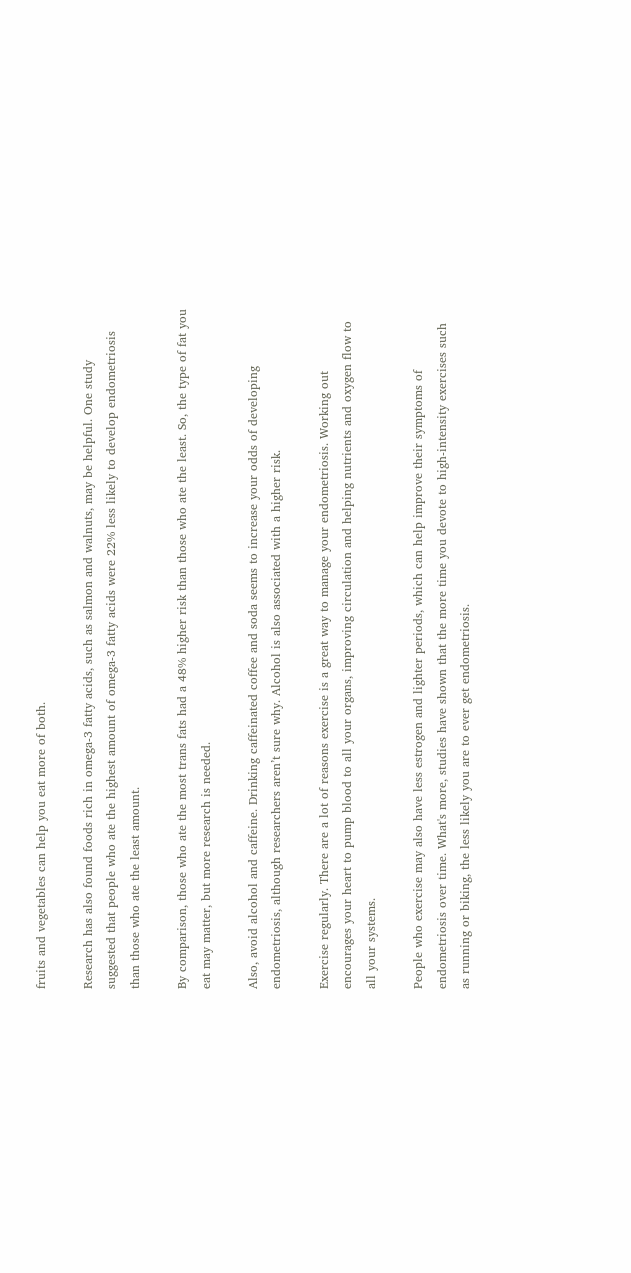fruits and vegetables can help you eat more of both.

Research has also found foods rich in omega-3 fatty acids, such as salmon and walnuts, may be helpful. One study suggested that people who ate the highest amount of omega-3 fatty acids were 22% less likely to develop endometriosis than those who ate the least amount.

By comparison, those who ate the most trans fats had a 48% higher risk than those who ate the least. So, the type of fat you eat may matter, but more research is needed.

Also, avoid alcohol and caffeine. Drinking caffeinated coffee and soda seems to increase your odds of developing endometriosis, although researchers aren’t sure why. Alcohol is also associated with a higher risk.

Exercise regularly. There are a lot of reasons exercise is a great way to manage your endometriosis. Working out encourages your heart to pump blood to all your organs, improving circulation and helping nutrients and oxygen flow to all your systems.

People who exercise may also have less estrogen and lighter periods, which can help improve their symptoms of endometriosis over time. What's more, studies have shown that the more time you devote to high-intensity exercises such as running or biking, the less likely you are to ever get endometriosis.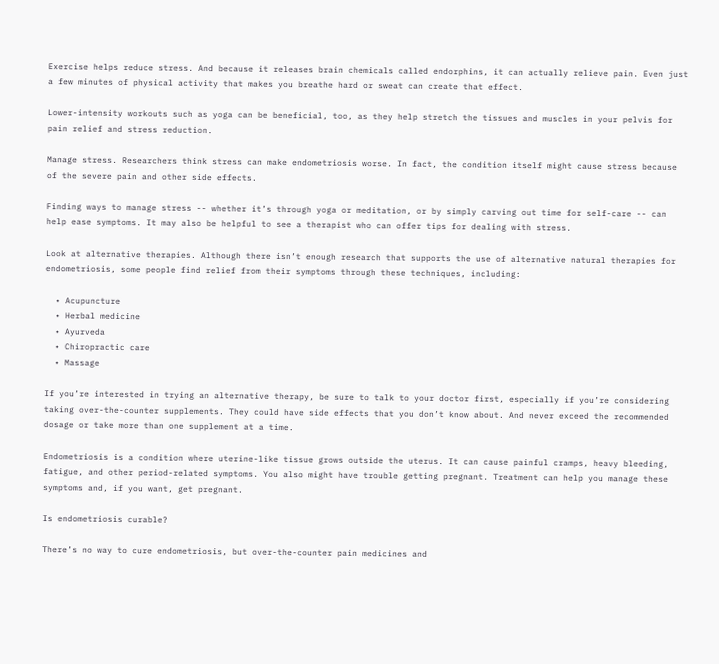Exercise helps reduce stress. And because it releases brain chemicals called endorphins, it can actually relieve pain. Even just a few minutes of physical activity that makes you breathe hard or sweat can create that effect.

Lower-intensity workouts such as yoga can be beneficial, too, as they help stretch the tissues and muscles in your pelvis for pain relief and stress reduction.

Manage stress. Researchers think stress can make endometriosis worse. In fact, the condition itself might cause stress because of the severe pain and other side effects.

Finding ways to manage stress -- whether it’s through yoga or meditation, or by simply carving out time for self-care -- can help ease symptoms. It may also be helpful to see a therapist who can offer tips for dealing with stress.

Look at alternative therapies. Although there isn’t enough research that supports the use of alternative natural therapies for endometriosis, some people find relief from their symptoms through these techniques, including:

  • Acupuncture
  • Herbal medicine
  • Ayurveda
  • Chiropractic care
  • Massage

If you’re interested in trying an alternative therapy, be sure to talk to your doctor first, especially if you’re considering taking over-the-counter supplements. They could have side effects that you don’t know about. And never exceed the recommended dosage or take more than one supplement at a time.

Endometriosis is a condition where uterine-like tissue grows outside the uterus. It can cause painful cramps, heavy bleeding, fatigue, and other period-related symptoms. You also might have trouble getting pregnant. Treatment can help you manage these symptoms and, if you want, get pregnant.

Is endometriosis curable?

There’s no way to cure endometriosis, but over-the-counter pain medicines and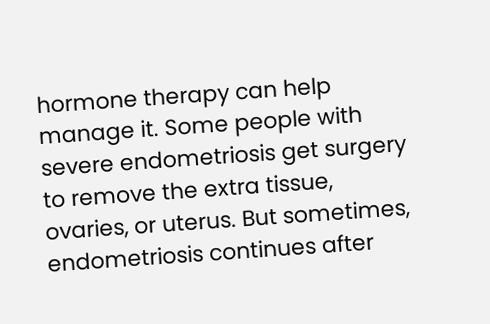hormone therapy can help manage it. Some people with severe endometriosis get surgery to remove the extra tissue, ovaries, or uterus. But sometimes, endometriosis continues after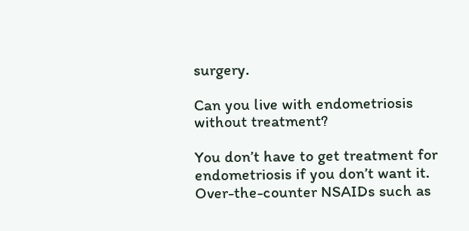surgery.

Can you live with endometriosis without treatment?

You don’t have to get treatment for endometriosis if you don’t want it. Over-the-counter NSAIDs such as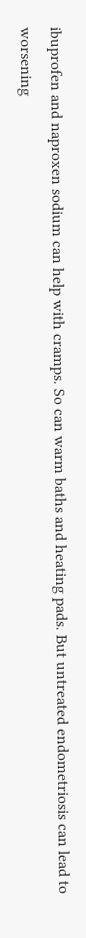ibuprofen and naproxen sodium can help with cramps. So can warm baths and heating pads. But untreated endometriosis can lead to worsening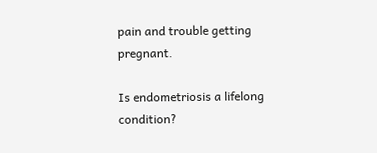pain and trouble getting pregnant.

Is endometriosis a lifelong condition?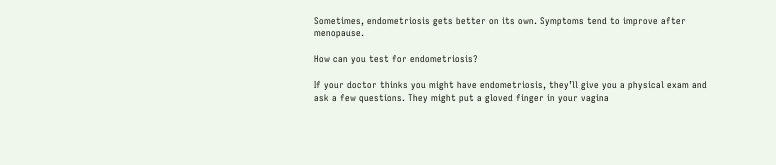Sometimes, endometriosis gets better on its own. Symptoms tend to improve after menopause.

How can you test for endometriosis?

If your doctor thinks you might have endometriosis, they’ll give you a physical exam and ask a few questions. They might put a gloved finger in your vagina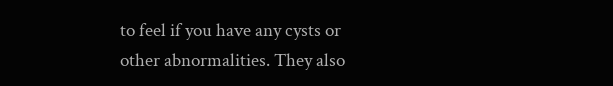to feel if you have any cysts or other abnormalities. They also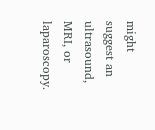might suggest an ultrasound, MRI, or laparoscopy.